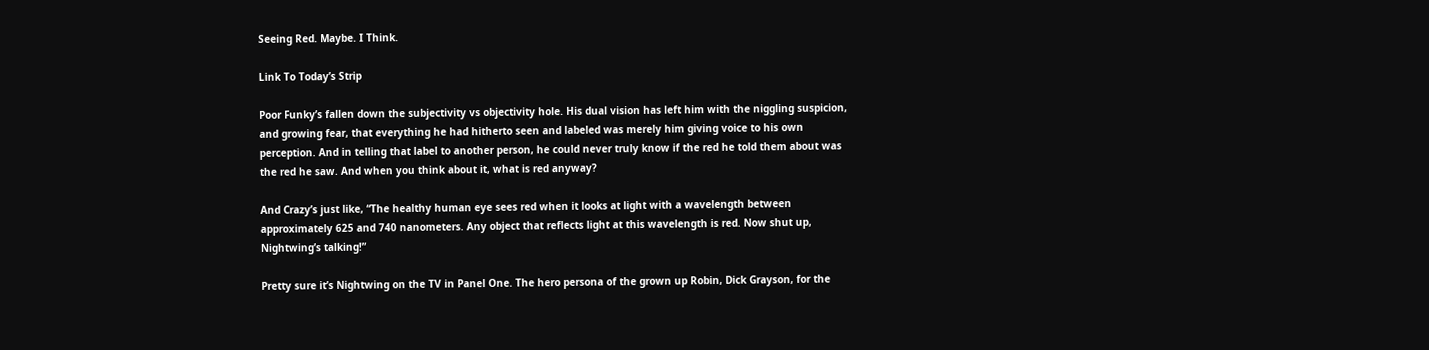Seeing Red. Maybe. I Think.

Link To Today’s Strip

Poor Funky’s fallen down the subjectivity vs objectivity hole. His dual vision has left him with the niggling suspicion, and growing fear, that everything he had hitherto seen and labeled was merely him giving voice to his own perception. And in telling that label to another person, he could never truly know if the red he told them about was the red he saw. And when you think about it, what is red anyway?

And Crazy’s just like, “The healthy human eye sees red when it looks at light with a wavelength between approximately 625 and 740 nanometers. Any object that reflects light at this wavelength is red. Now shut up, Nightwing’s talking!”

Pretty sure it’s Nightwing on the TV in Panel One. The hero persona of the grown up Robin, Dick Grayson, for the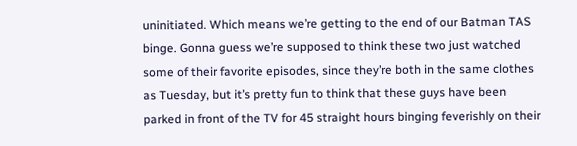uninitiated. Which means we’re getting to the end of our Batman TAS binge. Gonna guess we’re supposed to think these two just watched some of their favorite episodes, since they’re both in the same clothes as Tuesday, but it’s pretty fun to think that these guys have been parked in front of the TV for 45 straight hours binging feverishly on their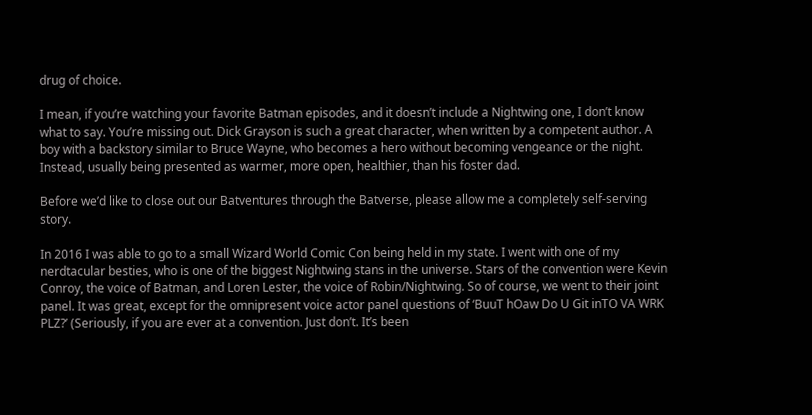drug of choice.

I mean, if you’re watching your favorite Batman episodes, and it doesn’t include a Nightwing one, I don’t know what to say. You’re missing out. Dick Grayson is such a great character, when written by a competent author. A boy with a backstory similar to Bruce Wayne, who becomes a hero without becoming vengeance or the night. Instead, usually being presented as warmer, more open, healthier, than his foster dad.

Before we’d like to close out our Batventures through the Batverse, please allow me a completely self-serving story.

In 2016 I was able to go to a small Wizard World Comic Con being held in my state. I went with one of my nerdtacular besties, who is one of the biggest Nightwing stans in the universe. Stars of the convention were Kevin Conroy, the voice of Batman, and Loren Lester, the voice of Robin/Nightwing. So of course, we went to their joint panel. It was great, except for the omnipresent voice actor panel questions of ‘BuuT hOaw Do U Git inTO VA WRK PLZ?’ (Seriously, if you are ever at a convention. Just don’t. It’s been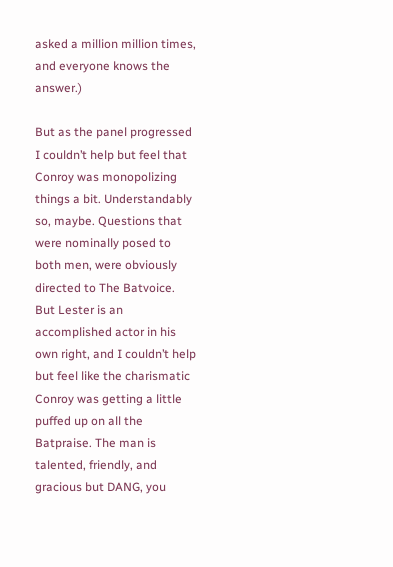asked a million million times, and everyone knows the answer.)

But as the panel progressed I couldn’t help but feel that Conroy was monopolizing things a bit. Understandably so, maybe. Questions that were nominally posed to both men, were obviously directed to The Batvoice. But Lester is an accomplished actor in his own right, and I couldn’t help but feel like the charismatic Conroy was getting a little puffed up on all the Batpraise. The man is talented, friendly, and gracious but DANG, you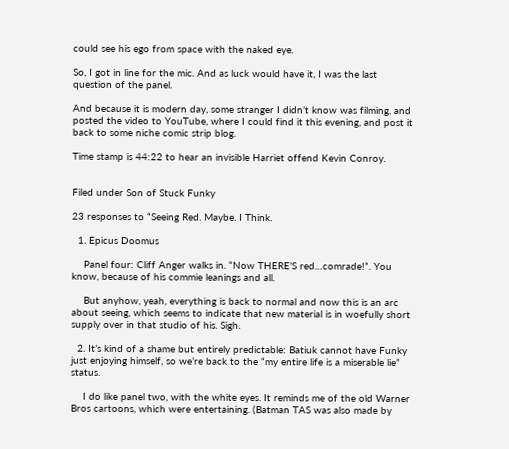could see his ego from space with the naked eye.

So, I got in line for the mic. And as luck would have it, I was the last question of the panel.

And because it is modern day, some stranger I didn’t know was filming, and posted the video to YouTube, where I could find it this evening, and post it back to some niche comic strip blog.

Time stamp is 44:22 to hear an invisible Harriet offend Kevin Conroy.


Filed under Son of Stuck Funky

23 responses to “Seeing Red. Maybe. I Think.

  1. Epicus Doomus

    Panel four: Cliff Anger walks in. “Now THERE’S red…comrade!”. You know, because of his commie leanings and all.

    But anyhow, yeah, everything is back to normal and now this is an arc about seeing, which seems to indicate that new material is in woefully short supply over in that studio of his. Sigh.

  2. It’s kind of a shame but entirely predictable: Batiuk cannot have Funky just enjoying himself, so we’re back to the “my entire life is a miserable lie” status.

    I do like panel two, with the white eyes. It reminds me of the old Warner Bros cartoons, which were entertaining. (Batman TAS was also made by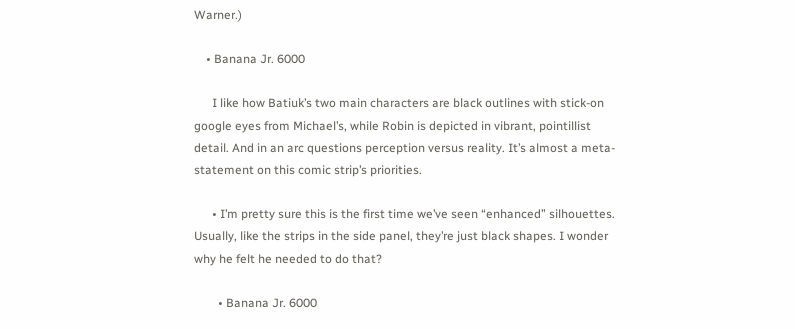Warner.)

    • Banana Jr. 6000

      I like how Batiuk’s two main characters are black outlines with stick-on google eyes from Michael’s, while Robin is depicted in vibrant, pointillist detail. And in an arc questions perception versus reality. It’s almost a meta-statement on this comic strip’s priorities.

      • I’m pretty sure this is the first time we’ve seen “enhanced” silhouettes. Usually, like the strips in the side panel, they’re just black shapes. I wonder why he felt he needed to do that?

        • Banana Jr. 6000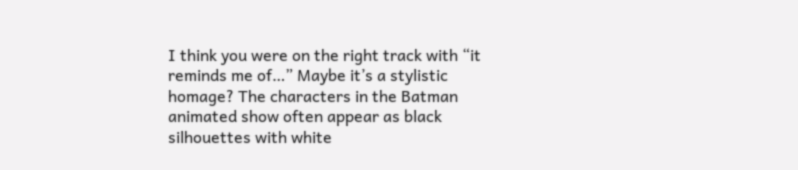I think you were on the right track with “it reminds me of…” Maybe it’s a stylistic homage? The characters in the Batman animated show often appear as black silhouettes with white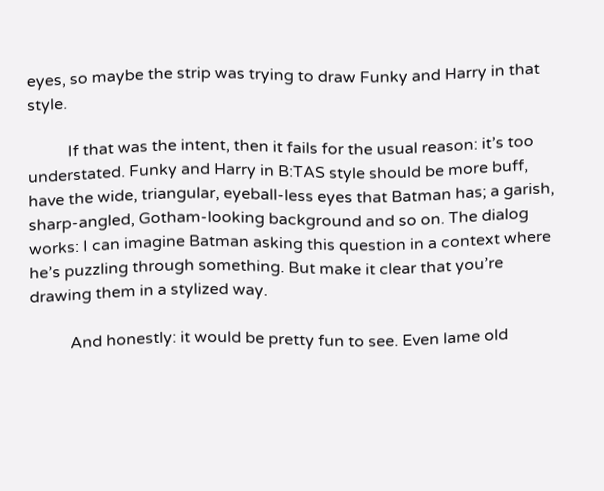eyes, so maybe the strip was trying to draw Funky and Harry in that style.

          If that was the intent, then it fails for the usual reason: it’s too understated. Funky and Harry in B:TAS style should be more buff, have the wide, triangular, eyeball-less eyes that Batman has; a garish, sharp-angled, Gotham-looking background and so on. The dialog works: I can imagine Batman asking this question in a context where he’s puzzling through something. But make it clear that you’re drawing them in a stylized way.

          And honestly: it would be pretty fun to see. Even lame old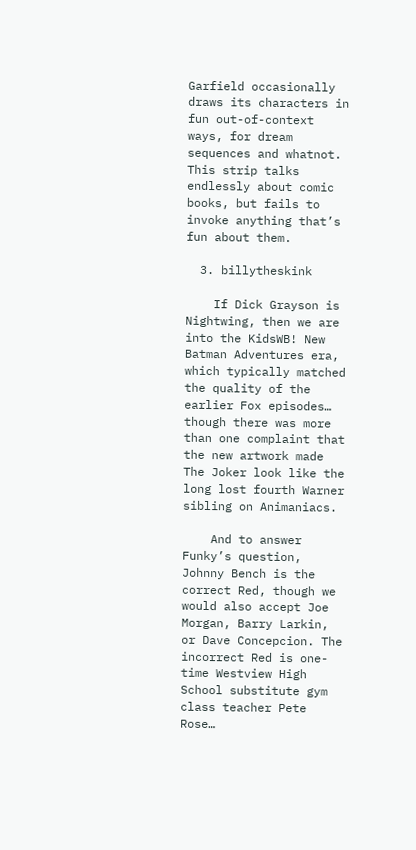Garfield occasionally draws its characters in fun out-of-context ways, for dream sequences and whatnot. This strip talks endlessly about comic books, but fails to invoke anything that’s fun about them.

  3. billytheskink

    If Dick Grayson is Nightwing, then we are into the KidsWB! New Batman Adventures era, which typically matched the quality of the earlier Fox episodes… though there was more than one complaint that the new artwork made The Joker look like the long lost fourth Warner sibling on Animaniacs.

    And to answer Funky’s question, Johnny Bench is the correct Red, though we would also accept Joe Morgan, Barry Larkin, or Dave Concepcion. The incorrect Red is one-time Westview High School substitute gym class teacher Pete Rose…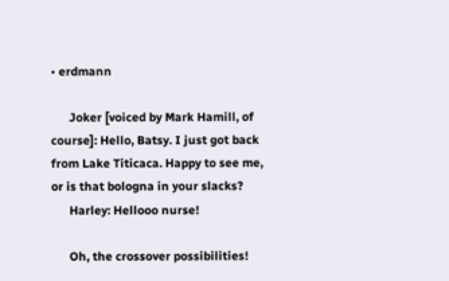• erdmann

      Joker [voiced by Mark Hamill, of course]: Hello, Batsy. I just got back from Lake Titicaca. Happy to see me, or is that bologna in your slacks?
      Harley: Hellooo nurse!

      Oh, the crossover possibilities!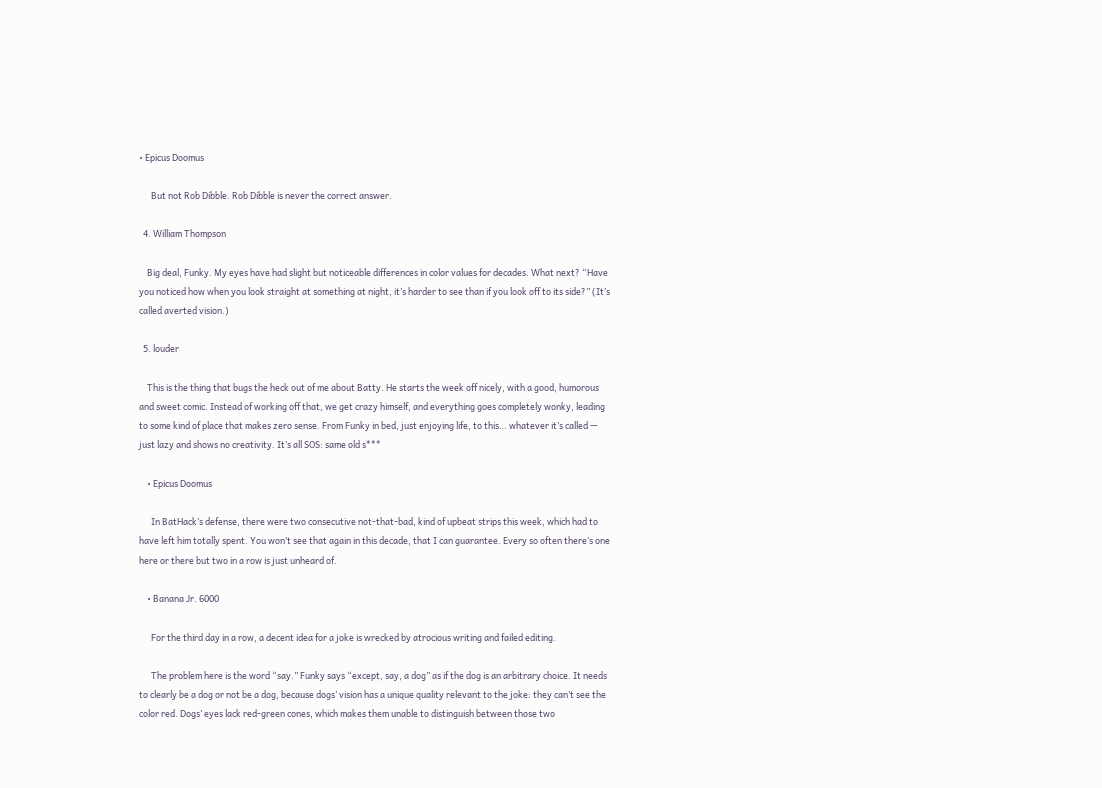• Epicus Doomus

      But not Rob Dibble. Rob Dibble is never the correct answer.

  4. William Thompson

    Big deal, Funky. My eyes have had slight but noticeable differences in color values for decades. What next? “Have you noticed how when you look straight at something at night, it’s harder to see than if you look off to its side?” (It’s called averted vision.)

  5. louder

    This is the thing that bugs the heck out of me about Batty. He starts the week off nicely, with a good, humorous and sweet comic. Instead of working off that, we get crazy himself, and everything goes completely wonky, leading to some kind of place that makes zero sense. From Funky in bed, just enjoying life, to this… whatever it’s called — just lazy and shows no creativity. It’s all SOS: same old s***

    • Epicus Doomus

      In BatHack’s defense, there were two consecutive not-that-bad, kind of upbeat strips this week, which had to have left him totally spent. You won’t see that again in this decade, that I can guarantee. Every so often there’s one here or there but two in a row is just unheard of.

    • Banana Jr. 6000

      For the third day in a row, a decent idea for a joke is wrecked by atrocious writing and failed editing.

      The problem here is the word “say.” Funky says “except, say, a dog” as if the dog is an arbitrary choice. It needs to clearly be a dog or not be a dog, because dogs’ vision has a unique quality relevant to the joke: they can’t see the color red. Dogs’ eyes lack red-green cones, which makes them unable to distinguish between those two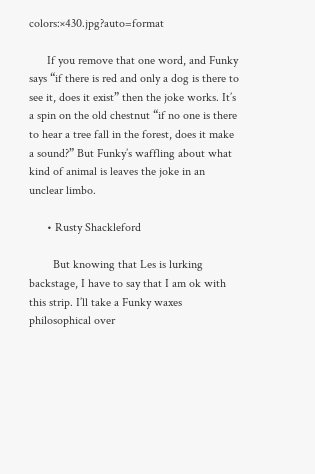colors:×430.jpg?auto=format

      If you remove that one word, and Funky says “if there is red and only a dog is there to see it, does it exist” then the joke works. It’s a spin on the old chestnut “if no one is there to hear a tree fall in the forest, does it make a sound?” But Funky’s waffling about what kind of animal is leaves the joke in an unclear limbo.

      • Rusty Shackleford

        But knowing that Les is lurking backstage, I have to say that I am ok with this strip. I’ll take a Funky waxes philosophical over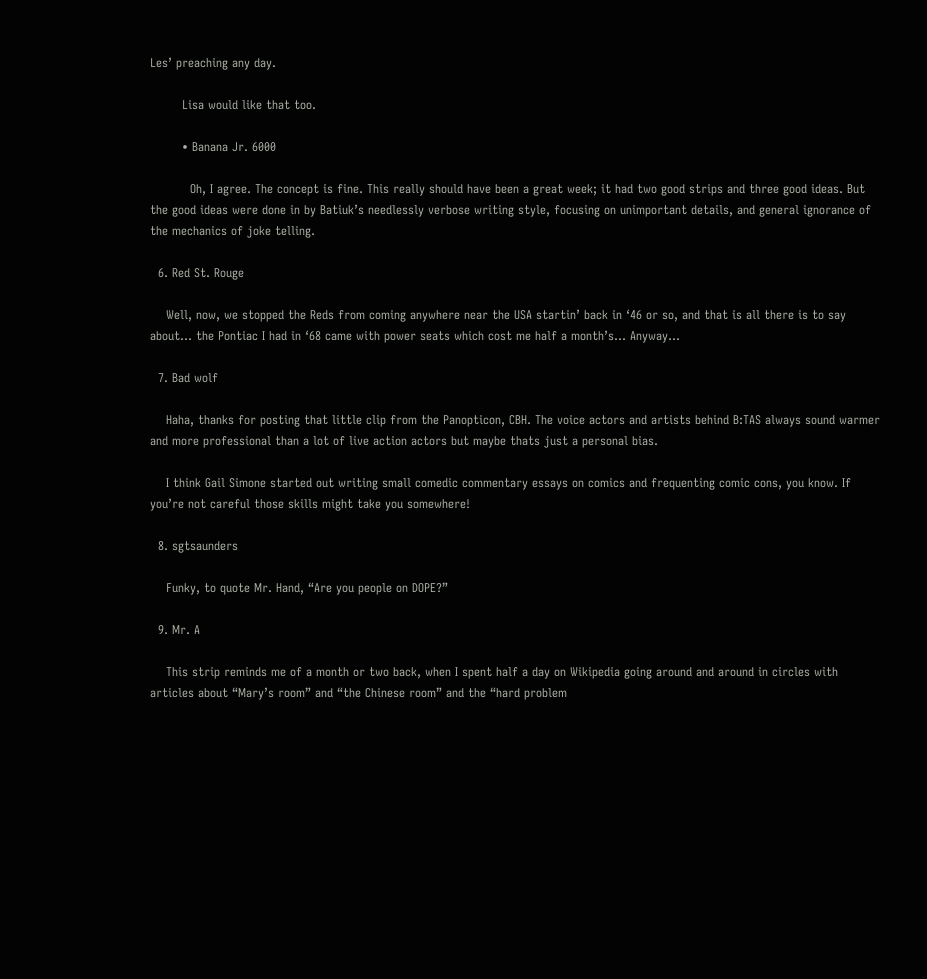Les’ preaching any day.

        Lisa would like that too.

        • Banana Jr. 6000

          Oh, I agree. The concept is fine. This really should have been a great week; it had two good strips and three good ideas. But the good ideas were done in by Batiuk’s needlessly verbose writing style, focusing on unimportant details, and general ignorance of the mechanics of joke telling.

  6. Red St. Rouge

    Well, now, we stopped the Reds from coming anywhere near the USA startin’ back in ‘46 or so, and that is all there is to say about… the Pontiac I had in ‘68 came with power seats which cost me half a month’s… Anyway…

  7. Bad wolf

    Haha, thanks for posting that little clip from the Panopticon, CBH. The voice actors and artists behind B:TAS always sound warmer and more professional than a lot of live action actors but maybe thats just a personal bias.

    I think Gail Simone started out writing small comedic commentary essays on comics and frequenting comic cons, you know. If you’re not careful those skills might take you somewhere!

  8. sgtsaunders

    Funky, to quote Mr. Hand, “Are you people on DOPE?”

  9. Mr. A

    This strip reminds me of a month or two back, when I spent half a day on Wikipedia going around and around in circles with articles about “Mary’s room” and “the Chinese room” and the “hard problem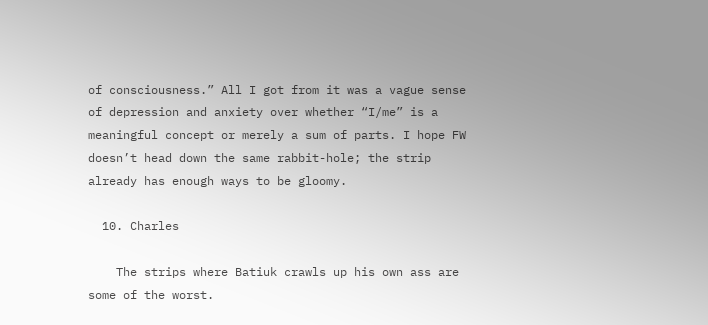of consciousness.” All I got from it was a vague sense of depression and anxiety over whether “I/me” is a meaningful concept or merely a sum of parts. I hope FW doesn’t head down the same rabbit-hole; the strip already has enough ways to be gloomy.

  10. Charles

    The strips where Batiuk crawls up his own ass are some of the worst.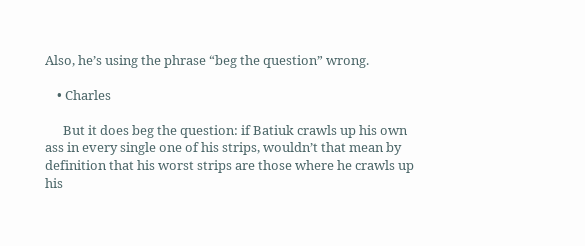Also, he’s using the phrase “beg the question” wrong.

    • Charles

      But it does beg the question: if Batiuk crawls up his own ass in every single one of his strips, wouldn’t that mean by definition that his worst strips are those where he crawls up his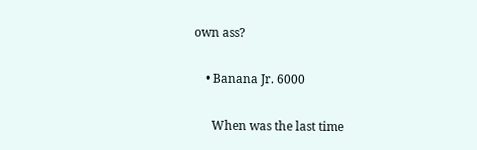own ass?

    • Banana Jr. 6000

      When was the last time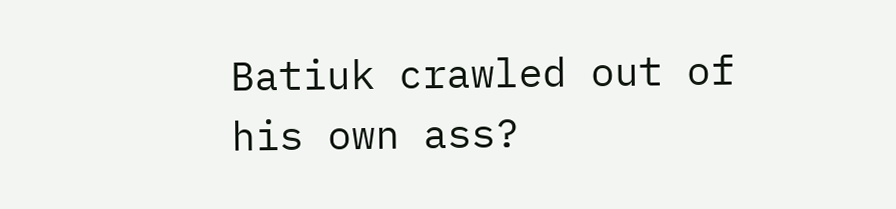Batiuk crawled out of his own ass?